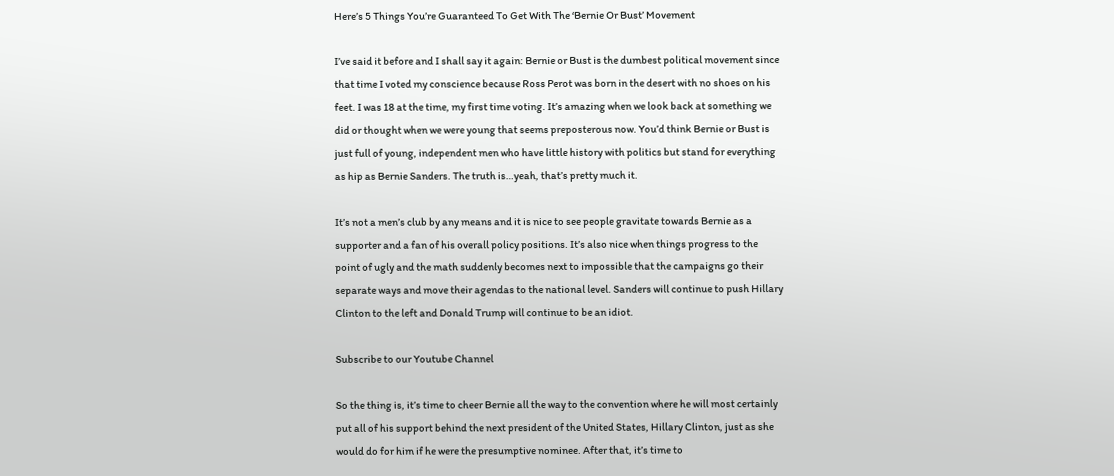Here’s 5 Things You’re Guaranteed To Get With The ‘Bernie Or Bust’ Movement

I’ve said it before and I shall say it again: Bernie or Bust is the dumbest political movement since that time I voted my conscience because Ross Perot was born in the desert with no shoes on his feet. I was 18 at the time, my first time voting. It’s amazing when we look back at something we did or thought when we were young that seems preposterous now. You’d think Bernie or Bust is just full of young, independent men who have little history with politics but stand for everything as hip as Bernie Sanders. The truth is…yeah, that’s pretty much it.

It’s not a men’s club by any means and it is nice to see people gravitate towards Bernie as a supporter and a fan of his overall policy positions. It’s also nice when things progress to the point of ugly and the math suddenly becomes next to impossible that the campaigns go their separate ways and move their agendas to the national level. Sanders will continue to push Hillary Clinton to the left and Donald Trump will continue to be an idiot.

Subscribe to our Youtube Channel

So the thing is, it’s time to cheer Bernie all the way to the convention where he will most certainly put all of his support behind the next president of the United States, Hillary Clinton, just as she would do for him if he were the presumptive nominee. After that, it’s time to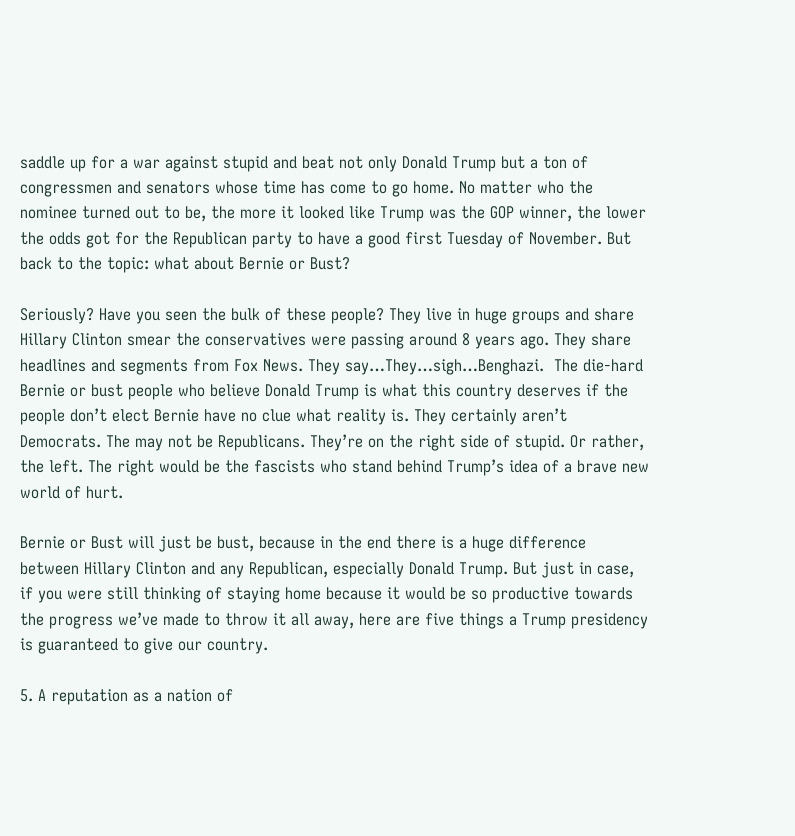saddle up for a war against stupid and beat not only Donald Trump but a ton of congressmen and senators whose time has come to go home. No matter who the nominee turned out to be, the more it looked like Trump was the GOP winner, the lower the odds got for the Republican party to have a good first Tuesday of November. But back to the topic: what about Bernie or Bust?

Seriously? Have you seen the bulk of these people? They live in huge groups and share Hillary Clinton smear the conservatives were passing around 8 years ago. They share headlines and segments from Fox News. They say…They…sigh…Benghazi.  The die-hard Bernie or bust people who believe Donald Trump is what this country deserves if the people don’t elect Bernie have no clue what reality is. They certainly aren’t Democrats. The may not be Republicans. They’re on the right side of stupid. Or rather, the left. The right would be the fascists who stand behind Trump’s idea of a brave new world of hurt.

Bernie or Bust will just be bust, because in the end there is a huge difference between Hillary Clinton and any Republican, especially Donald Trump. But just in case, if you were still thinking of staying home because it would be so productive towards the progress we’ve made to throw it all away, here are five things a Trump presidency is guaranteed to give our country.

5. A reputation as a nation of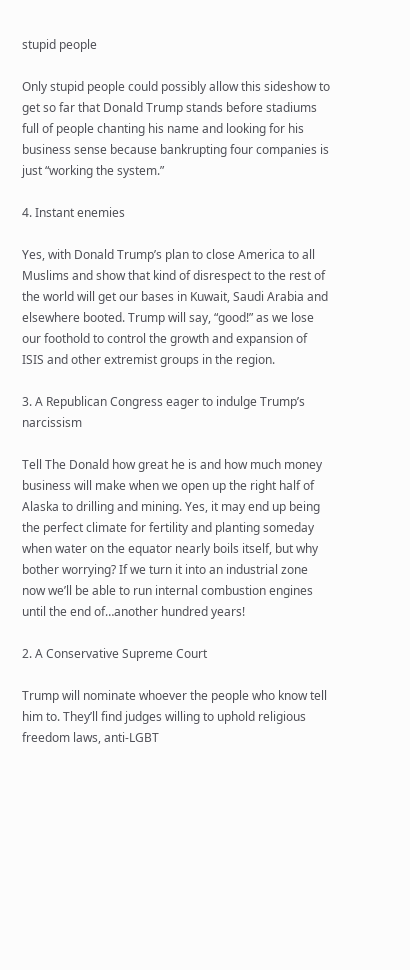stupid people

Only stupid people could possibly allow this sideshow to get so far that Donald Trump stands before stadiums full of people chanting his name and looking for his business sense because bankrupting four companies is just “working the system.”

4. Instant enemies

Yes, with Donald Trump’s plan to close America to all Muslims and show that kind of disrespect to the rest of the world will get our bases in Kuwait, Saudi Arabia and elsewhere booted. Trump will say, “good!” as we lose our foothold to control the growth and expansion of ISIS and other extremist groups in the region.

3. A Republican Congress eager to indulge Trump’s narcissism

Tell The Donald how great he is and how much money business will make when we open up the right half of Alaska to drilling and mining. Yes, it may end up being the perfect climate for fertility and planting someday when water on the equator nearly boils itself, but why bother worrying? If we turn it into an industrial zone now we’ll be able to run internal combustion engines until the end of…another hundred years!

2. A Conservative Supreme Court

Trump will nominate whoever the people who know tell him to. They’ll find judges willing to uphold religious freedom laws, anti-LGBT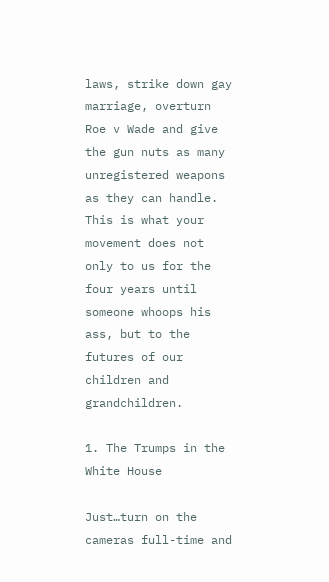laws, strike down gay marriage, overturn Roe v Wade and give the gun nuts as many unregistered weapons as they can handle. This is what your movement does not only to us for the four years until someone whoops his ass, but to the futures of our children and grandchildren.

1. The Trumps in the White House

Just…turn on the cameras full-time and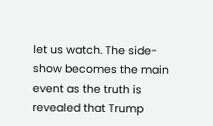let us watch. The side-show becomes the main event as the truth is revealed that Trump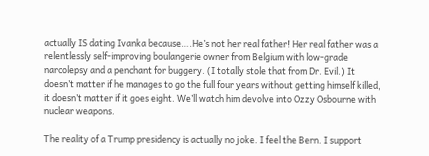actually IS dating Ivanka because….He’s not her real father! Her real father was a relentlessly self-improving boulangerie owner from Belgium with low-grade narcolepsy and a penchant for buggery. (I totally stole that from Dr. Evil.) It doesn’t matter if he manages to go the full four years without getting himself killed, it doesn’t matter if it goes eight. We’ll watch him devolve into Ozzy Osbourne with nuclear weapons.

The reality of a Trump presidency is actually no joke. I feel the Bern. I support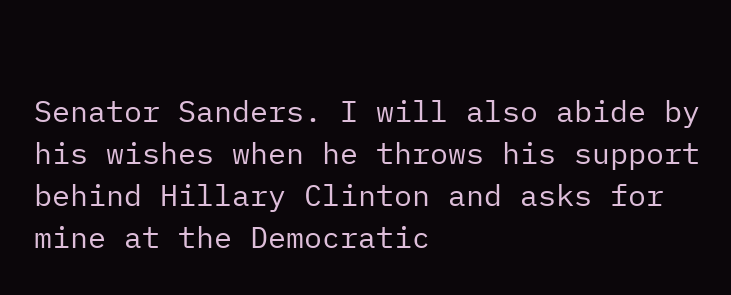Senator Sanders. I will also abide by his wishes when he throws his support behind Hillary Clinton and asks for mine at the Democratic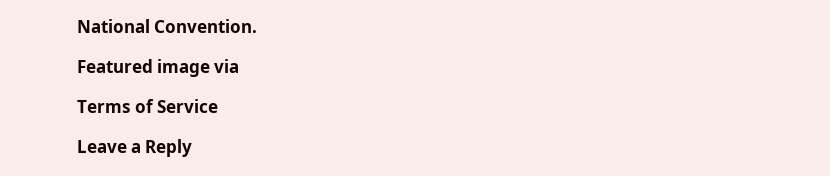National Convention.

Featured image via

Terms of Service

Leave a Reply